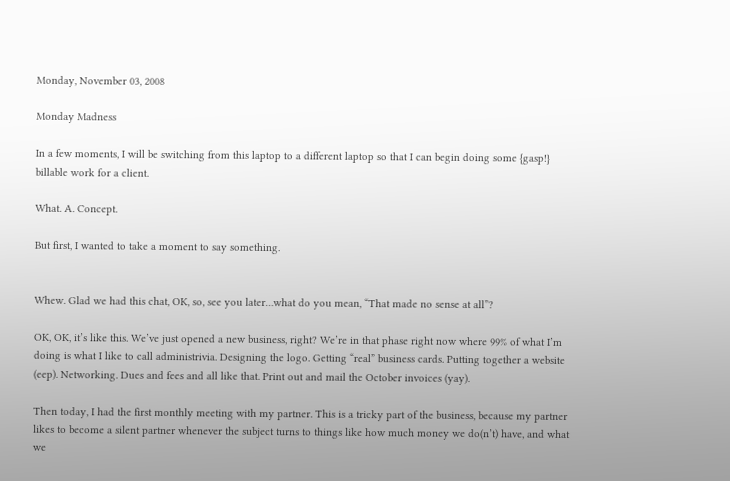Monday, November 03, 2008

Monday Madness

In a few moments, I will be switching from this laptop to a different laptop so that I can begin doing some {gasp!} billable work for a client.

What. A. Concept.

But first, I wanted to take a moment to say something.


Whew. Glad we had this chat, OK, so, see you later…what do you mean, “That made no sense at all”?

OK, OK, it’s like this. We’ve just opened a new business, right? We’re in that phase right now where 99% of what I’m doing is what I like to call administrivia. Designing the logo. Getting “real” business cards. Putting together a website (eep). Networking. Dues and fees and all like that. Print out and mail the October invoices (yay).

Then today, I had the first monthly meeting with my partner. This is a tricky part of the business, because my partner likes to become a silent partner whenever the subject turns to things like how much money we do(n’t) have, and what we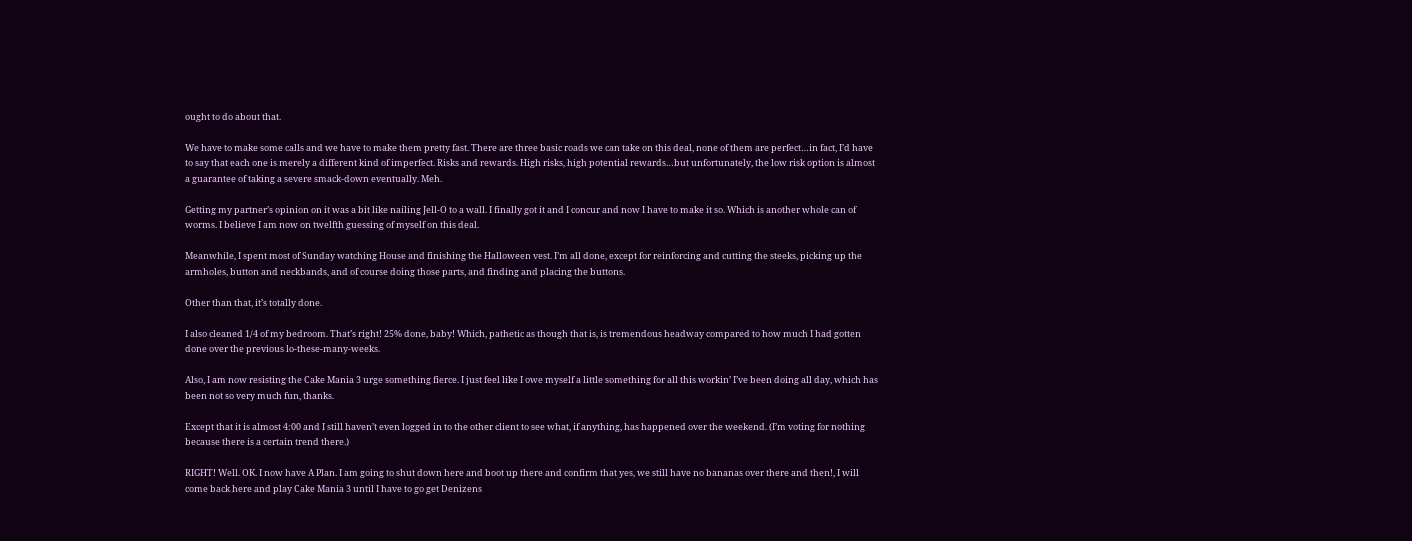ought to do about that.

We have to make some calls and we have to make them pretty fast. There are three basic roads we can take on this deal, none of them are perfect…in fact, I’d have to say that each one is merely a different kind of imperfect. Risks and rewards. High risks, high potential rewards…but unfortunately, the low risk option is almost a guarantee of taking a severe smack-down eventually. Meh.

Getting my partner’s opinion on it was a bit like nailing Jell-O to a wall. I finally got it and I concur and now I have to make it so. Which is another whole can of worms. I believe I am now on twelfth guessing of myself on this deal.

Meanwhile, I spent most of Sunday watching House and finishing the Halloween vest. I’m all done, except for reinforcing and cutting the steeks, picking up the armholes, button and neckbands, and of course doing those parts, and finding and placing the buttons.

Other than that, it’s totally done.

I also cleaned 1/4 of my bedroom. That’s right! 25% done, baby! Which, pathetic as though that is, is tremendous headway compared to how much I had gotten done over the previous lo-these-many-weeks.

Also, I am now resisting the Cake Mania 3 urge something fierce. I just feel like I owe myself a little something for all this workin’ I’ve been doing all day, which has been not so very much fun, thanks.

Except that it is almost 4:00 and I still haven’t even logged in to the other client to see what, if anything, has happened over the weekend. (I’m voting for nothing because there is a certain trend there.)

RIGHT! Well. OK. I now have A Plan. I am going to shut down here and boot up there and confirm that yes, we still have no bananas over there and then!, I will come back here and play Cake Mania 3 until I have to go get Denizens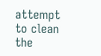attempt to clean the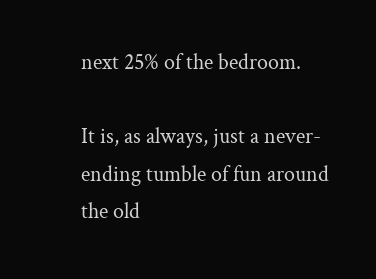next 25% of the bedroom.

It is, as always, just a never-ending tumble of fun around the old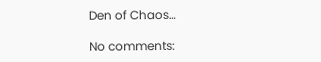Den of Chaos…

No comments: